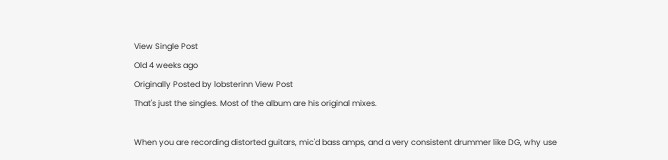View Single Post
Old 4 weeks ago
Originally Posted by lobsterinn View Post
That's just the singles. Most of the album are his original mixes.

When you are recording distorted guitars, mic'd bass amps, and a very consistent drummer like DG, why use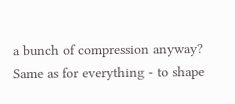a bunch of compression anyway?
Same as for everything - to shape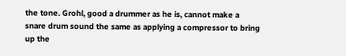the tone. Grohl, good a drummer as he is, cannot make a snare drum sound the same as applying a compressor to bring up the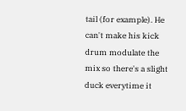tail (for example). He can't make his kick drum modulate the mix so there's a slight duck everytime it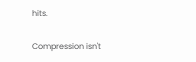hits.

Compression isn't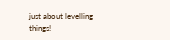just about levelling things!